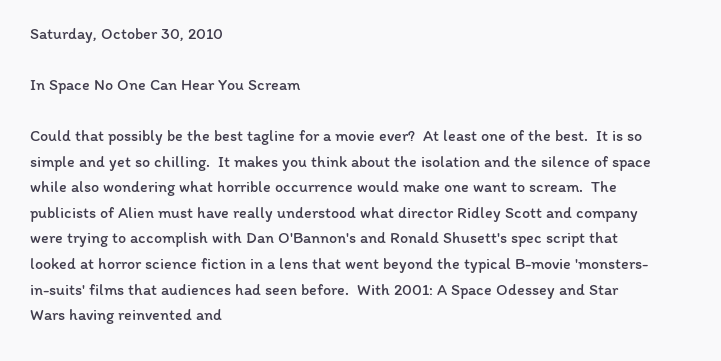Saturday, October 30, 2010

In Space No One Can Hear You Scream

Could that possibly be the best tagline for a movie ever?  At least one of the best.  It is so simple and yet so chilling.  It makes you think about the isolation and the silence of space while also wondering what horrible occurrence would make one want to scream.  The publicists of Alien must have really understood what director Ridley Scott and company were trying to accomplish with Dan O'Bannon's and Ronald Shusett's spec script that looked at horror science fiction in a lens that went beyond the typical B-movie 'monsters-in-suits' films that audiences had seen before.  With 2001: A Space Odessey and Star Wars having reinvented and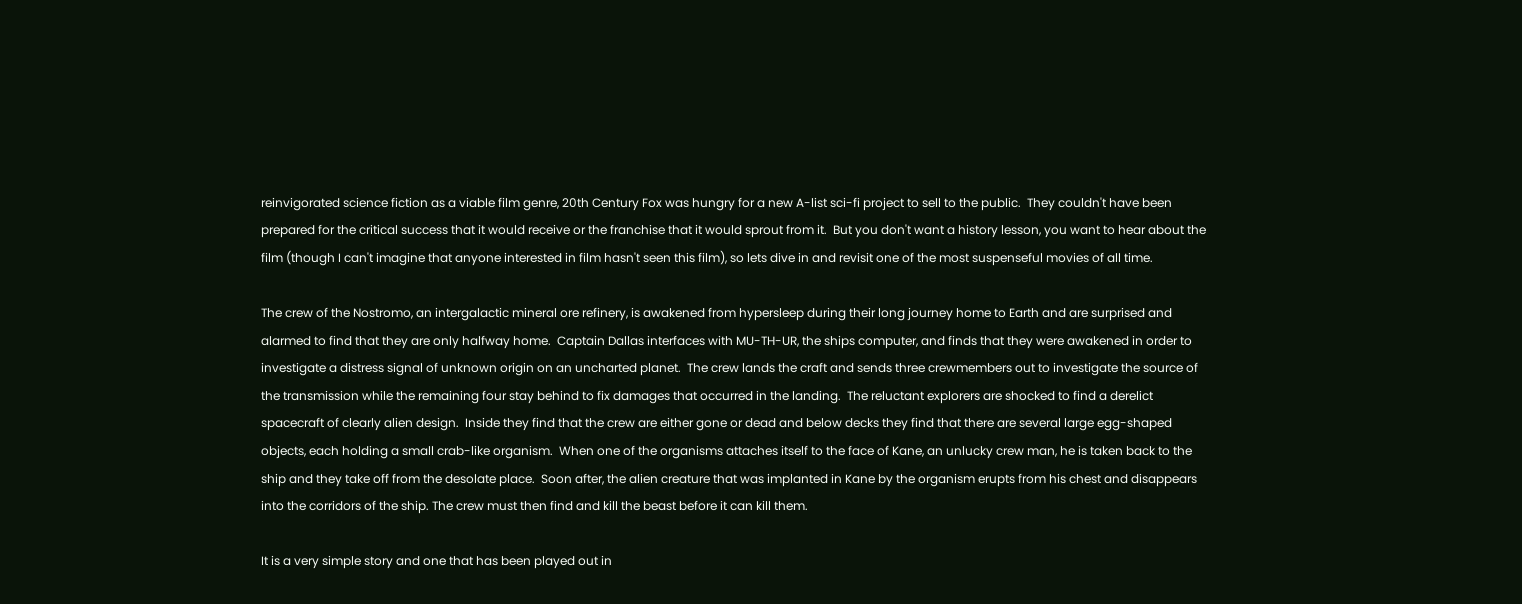reinvigorated science fiction as a viable film genre, 20th Century Fox was hungry for a new A-list sci-fi project to sell to the public.  They couldn't have been prepared for the critical success that it would receive or the franchise that it would sprout from it.  But you don't want a history lesson, you want to hear about the film (though I can't imagine that anyone interested in film hasn't seen this film), so lets dive in and revisit one of the most suspenseful movies of all time.

The crew of the Nostromo, an intergalactic mineral ore refinery, is awakened from hypersleep during their long journey home to Earth and are surprised and alarmed to find that they are only halfway home.  Captain Dallas interfaces with MU-TH-UR, the ships computer, and finds that they were awakened in order to investigate a distress signal of unknown origin on an uncharted planet.  The crew lands the craft and sends three crewmembers out to investigate the source of the transmission while the remaining four stay behind to fix damages that occurred in the landing.  The reluctant explorers are shocked to find a derelict spacecraft of clearly alien design.  Inside they find that the crew are either gone or dead and below decks they find that there are several large egg-shaped objects, each holding a small crab-like organism.  When one of the organisms attaches itself to the face of Kane, an unlucky crew man, he is taken back to the ship and they take off from the desolate place.  Soon after, the alien creature that was implanted in Kane by the organism erupts from his chest and disappears into the corridors of the ship. The crew must then find and kill the beast before it can kill them.

It is a very simple story and one that has been played out in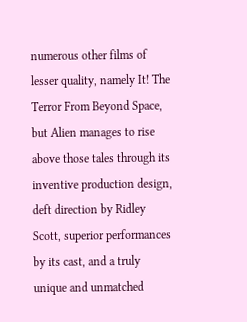numerous other films of lesser quality, namely It! The Terror From Beyond Space, but Alien manages to rise above those tales through its inventive production design, deft direction by Ridley Scott, superior performances by its cast, and a truly unique and unmatched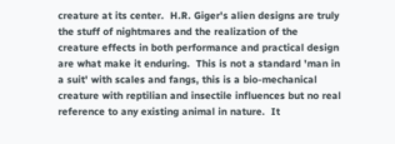creature at its center.  H.R. Giger's alien designs are truly the stuff of nightmares and the realization of the creature effects in both performance and practical design are what make it enduring.  This is not a standard 'man in a suit' with scales and fangs, this is a bio-mechanical creature with reptilian and insectile influences but no real reference to any existing animal in nature.  It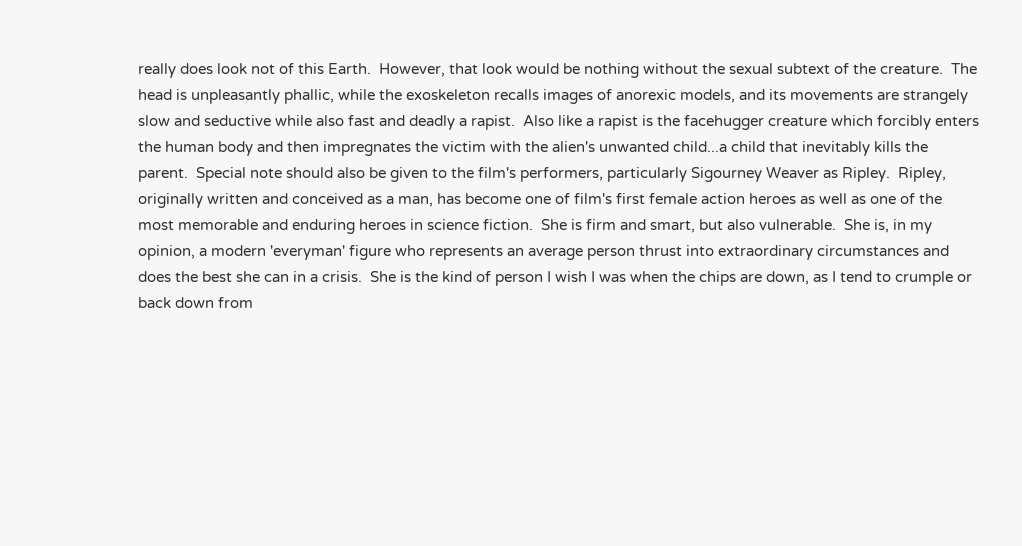really does look not of this Earth.  However, that look would be nothing without the sexual subtext of the creature.  The head is unpleasantly phallic, while the exoskeleton recalls images of anorexic models, and its movements are strangely slow and seductive while also fast and deadly a rapist.  Also like a rapist is the facehugger creature which forcibly enters the human body and then impregnates the victim with the alien's unwanted child...a child that inevitably kills the parent.  Special note should also be given to the film's performers, particularly Sigourney Weaver as Ripley.  Ripley, originally written and conceived as a man, has become one of film's first female action heroes as well as one of the most memorable and enduring heroes in science fiction.  She is firm and smart, but also vulnerable.  She is, in my opinion, a modern 'everyman' figure who represents an average person thrust into extraordinary circumstances and does the best she can in a crisis.  She is the kind of person I wish I was when the chips are down, as I tend to crumple or back down from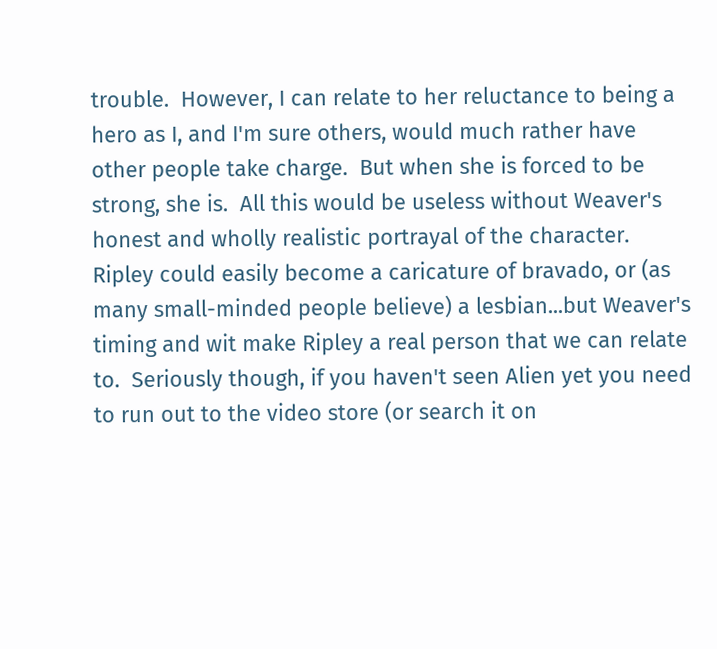trouble.  However, I can relate to her reluctance to being a hero as I, and I'm sure others, would much rather have other people take charge.  But when she is forced to be strong, she is.  All this would be useless without Weaver's honest and wholly realistic portrayal of the character.  Ripley could easily become a caricature of bravado, or (as many small-minded people believe) a lesbian...but Weaver's timing and wit make Ripley a real person that we can relate to.  Seriously though, if you haven't seen Alien yet you need to run out to the video store (or search it on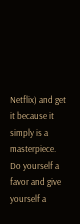Netflix) and get it because it simply is a masterpiece.  Do yourself a favor and give yourself a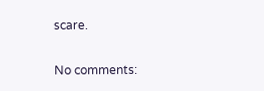scare.

No comments: